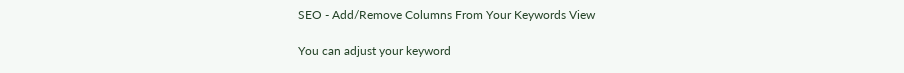SEO - Add/Remove Columns From Your Keywords View

You can adjust your keyword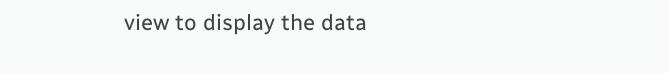view to display the data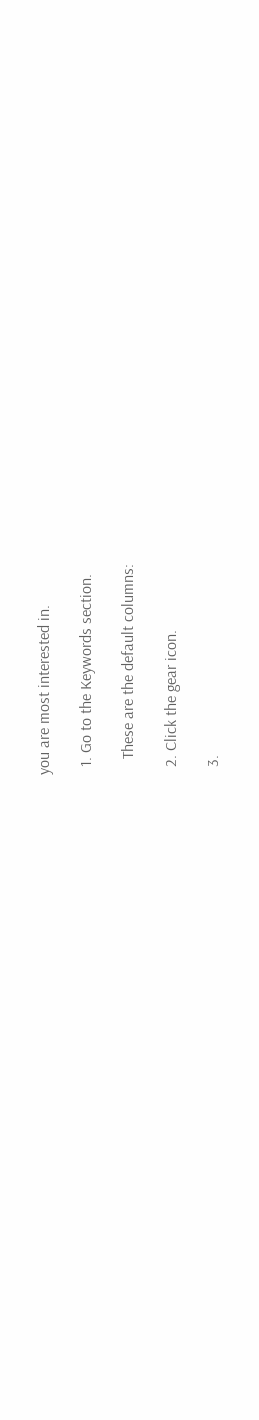you are most interested in.

  1. Go to the Keywords section.

    These are the default columns:

  2. Click the gear icon.

  3.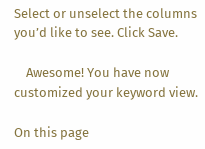Select or unselect the columns you’d like to see. Click Save.

    Awesome! You have now customized your keyword view.

On this page